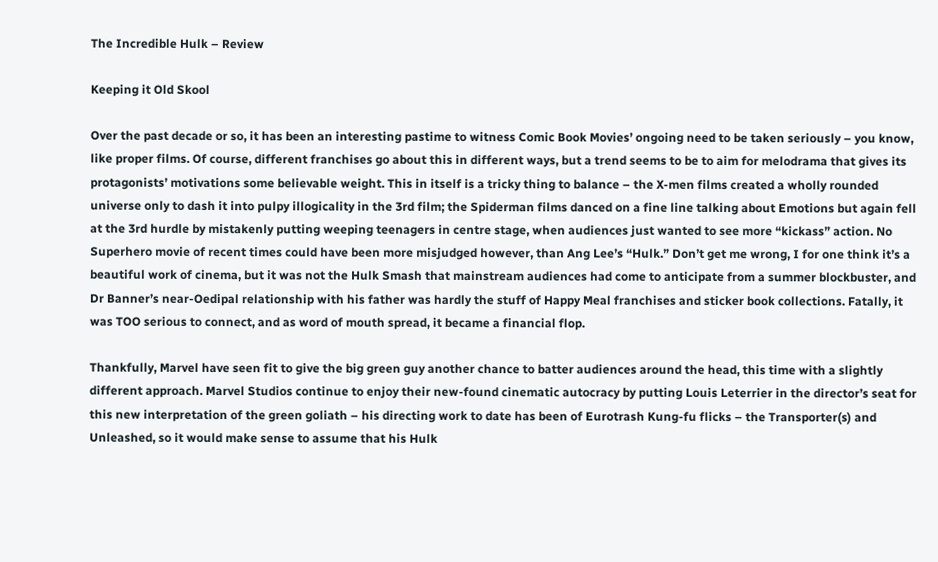The Incredible Hulk – Review

Keeping it Old Skool

Over the past decade or so, it has been an interesting pastime to witness Comic Book Movies’ ongoing need to be taken seriously – you know, like proper films. Of course, different franchises go about this in different ways, but a trend seems to be to aim for melodrama that gives its protagonists’ motivations some believable weight. This in itself is a tricky thing to balance – the X-men films created a wholly rounded universe only to dash it into pulpy illogicality in the 3rd film; the Spiderman films danced on a fine line talking about Emotions but again fell at the 3rd hurdle by mistakenly putting weeping teenagers in centre stage, when audiences just wanted to see more “kickass” action. No Superhero movie of recent times could have been more misjudged however, than Ang Lee’s “Hulk.” Don’t get me wrong, I for one think it’s a beautiful work of cinema, but it was not the Hulk Smash that mainstream audiences had come to anticipate from a summer blockbuster, and Dr Banner’s near-Oedipal relationship with his father was hardly the stuff of Happy Meal franchises and sticker book collections. Fatally, it was TOO serious to connect, and as word of mouth spread, it became a financial flop.

Thankfully, Marvel have seen fit to give the big green guy another chance to batter audiences around the head, this time with a slightly different approach. Marvel Studios continue to enjoy their new-found cinematic autocracy by putting Louis Leterrier in the director’s seat for this new interpretation of the green goliath – his directing work to date has been of Eurotrash Kung-fu flicks – the Transporter(s) and Unleashed, so it would make sense to assume that his Hulk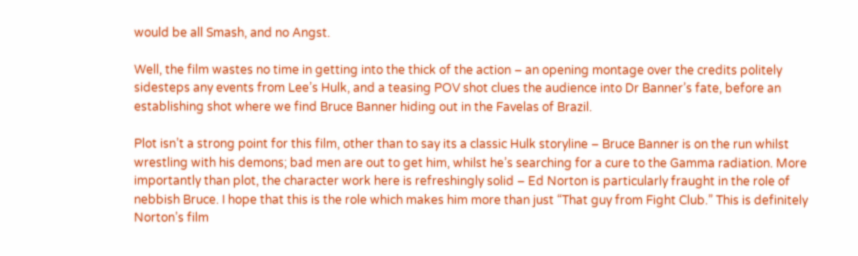would be all Smash, and no Angst.

Well, the film wastes no time in getting into the thick of the action – an opening montage over the credits politely sidesteps any events from Lee’s Hulk, and a teasing POV shot clues the audience into Dr Banner’s fate, before an establishing shot where we find Bruce Banner hiding out in the Favelas of Brazil.

Plot isn’t a strong point for this film, other than to say its a classic Hulk storyline – Bruce Banner is on the run whilst wrestling with his demons; bad men are out to get him, whilst he’s searching for a cure to the Gamma radiation. More importantly than plot, the character work here is refreshingly solid – Ed Norton is particularly fraught in the role of nebbish Bruce. I hope that this is the role which makes him more than just “That guy from Fight Club.” This is definitely Norton’s film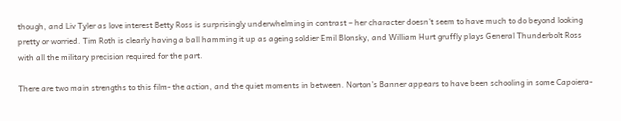though, and Liv Tyler as love interest Betty Ross is surprisingly underwhelming in contrast – her character doesn’t seem to have much to do beyond looking pretty or worried. Tim Roth is clearly having a ball hamming it up as ageing soldier Emil Blonsky, and William Hurt gruffly plays General Thunderbolt Ross with all the military precision required for the part.

There are two main strengths to this film- the action, and the quiet moments in between. Norton’s Banner appears to have been schooling in some Capoiera-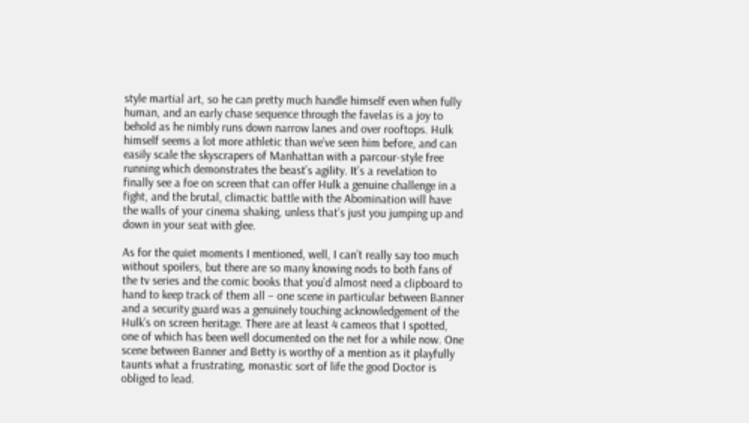style martial art, so he can pretty much handle himself even when fully human, and an early chase sequence through the favelas is a joy to behold as he nimbly runs down narrow lanes and over rooftops. Hulk himself seems a lot more athletic than we’ve seen him before, and can easily scale the skyscrapers of Manhattan with a parcour-style free running which demonstrates the beast’s agility. It’s a revelation to finally see a foe on screen that can offer Hulk a genuine challenge in a fight, and the brutal, climactic battle with the Abomination will have the walls of your cinema shaking, unless that’s just you jumping up and down in your seat with glee.

As for the quiet moments I mentioned, well, I can’t really say too much without spoilers, but there are so many knowing nods to both fans of the tv series and the comic books that you’d almost need a clipboard to hand to keep track of them all – one scene in particular between Banner and a security guard was a genuinely touching acknowledgement of the Hulk’s on screen heritage. There are at least 4 cameos that I spotted, one of which has been well documented on the net for a while now. One scene between Banner and Betty is worthy of a mention as it playfully taunts what a frustrating, monastic sort of life the good Doctor is obliged to lead.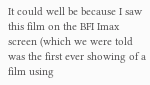It could well be because I saw this film on the BFI Imax screen (which we were told was the first ever showing of a film using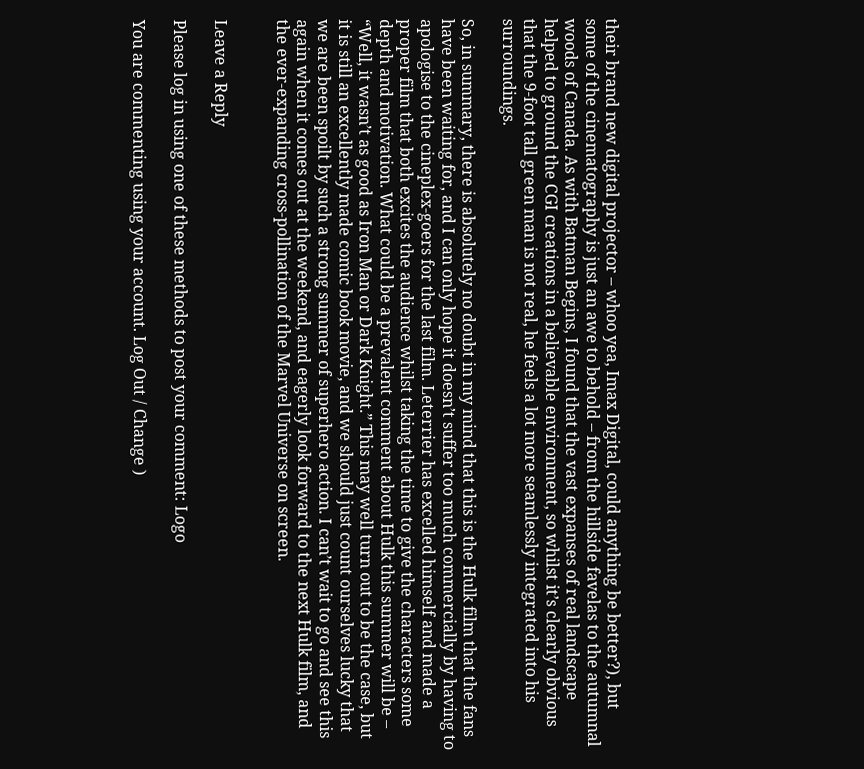their brand new digital projector – whoo yea, Imax Digital, could anything be better?), but some of the cinematography is just an awe to behold – from the hillside favelas to the autumnal woods of Canada. As with Batman Begins, I found that the vast expanses of real landscape helped to ground the CGI creations in a believable environment, so whilst it’s clearly obvious that the 9-foot tall green man is not real, he feels a lot more seamlessly integrated into his surroundings.

So, in summary, there is absolutely no doubt in my mind that this is the Hulk film that the fans have been waiting for, and I can only hope it doesn’t suffer too much commercially by having to apologise to the cineplex-goers for the last film. Leterrier has excelled himself and made a proper film that both excites the audience whilst taking the time to give the characters some depth and motivation. What could be a prevalent comment about Hulk this summer will be – “Well, it wasn’t as good as Iron Man or Dark Knight.” This may well turn out to be the case, but it is still an excellently made comic book movie, and we should just count ourselves lucky that we are been spoilt by such a strong summer of superhero action. I can’t wait to go and see this again when it comes out at the weekend, and eagerly look forward to the next Hulk film, and the ever-expanding cross-pollination of the Marvel Universe on screen.


Leave a Reply

Please log in using one of these methods to post your comment: Logo

You are commenting using your account. Log Out / Change )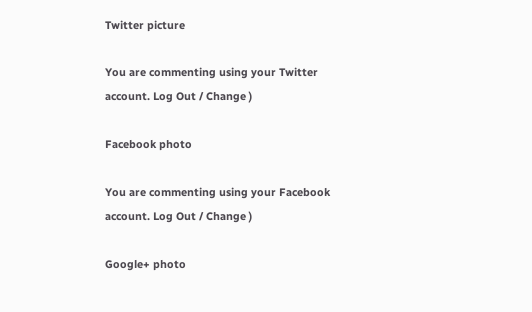Twitter picture

You are commenting using your Twitter account. Log Out / Change )

Facebook photo

You are commenting using your Facebook account. Log Out / Change )

Google+ photo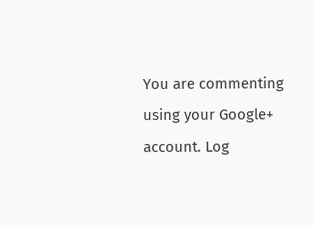You are commenting using your Google+ account. Log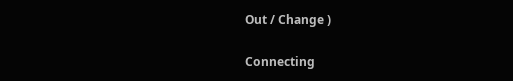Out / Change )

Connecting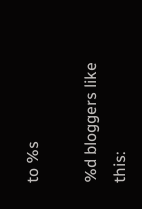to %s

%d bloggers like this: